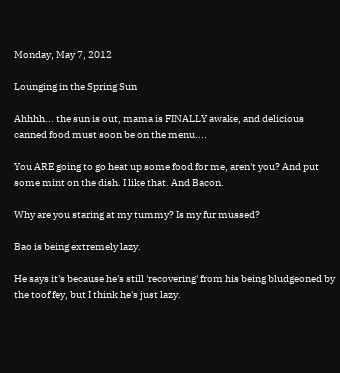Monday, May 7, 2012

Lounging in the Spring Sun

Ahhhh... the sun is out, mama is FINALLY awake, and delicious canned food must soon be on the menu....

You ARE going to go heat up some food for me, aren't you? And put some mint on the dish. I like that. And Bacon.

Why are you staring at my tummy? Is my fur mussed?

Bao is being extremely lazy.

He says it's because he's still 'recovering' from his being bludgeoned by the toof fey, but I think he's just lazy.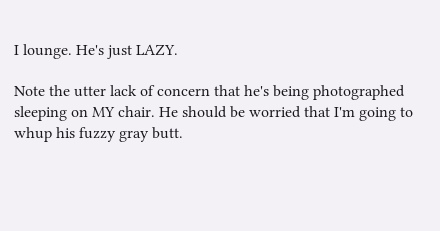I lounge. He's just LAZY.

Note the utter lack of concern that he's being photographed sleeping on MY chair. He should be worried that I'm going to whup his fuzzy gray butt.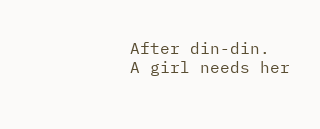After din-din.
A girl needs her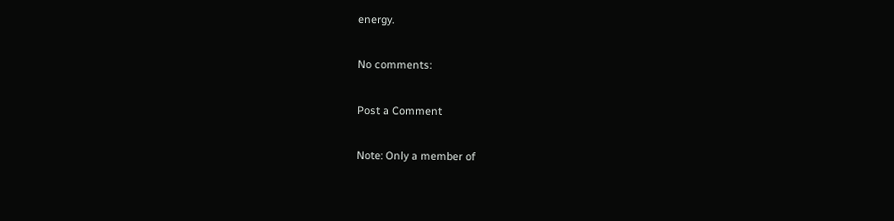energy.

No comments:

Post a Comment

Note: Only a member of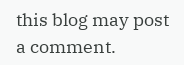this blog may post a comment.